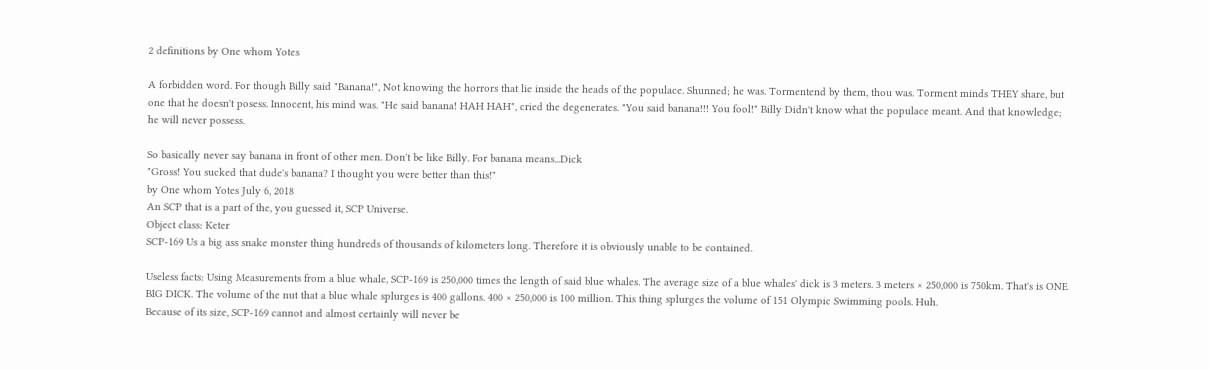2 definitions by One whom Yotes

A forbidden word. For though Billy said "Banana!", Not knowing the horrors that lie inside the heads of the populace. Shunned; he was. Tormentend by them, thou was. Torment minds THEY share, but one that he doesn't posess. Innocent, his mind was. "He said banana! HAH HAH", cried the degenerates. "You said banana!!! You fool!" Billy Didn't know what the populace meant. And that knowledge; he will never possess.

So basically never say banana in front of other men. Don't be like Billy. For banana means...Dick
"Gross! You sucked that dude's banana? I thought you were better than this!"
by One whom Yotes July 6, 2018
An SCP that is a part of the, you guessed it, SCP Universe.
Object class: Keter
SCP-169 Us a big ass snake monster thing hundreds of thousands of kilometers long. Therefore it is obviously unable to be contained.

Useless facts: Using Measurements from a blue whale, SCP-169 is 250,000 times the length of said blue whales. The average size of a blue whales' dick is 3 meters. 3 meters × 250,000 is 750km. That's is ONE BIG DICK. The volume of the nut that a blue whale splurges is 400 gallons. 400 × 250,000 is 100 million. This thing splurges the volume of 151 Olympic Swimming pools. Huh.
Because of its size, SCP-169 cannot and almost certainly will never be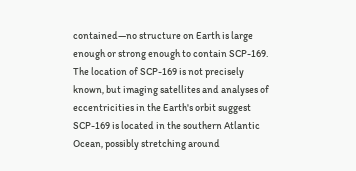contained—no structure on Earth is large enough or strong enough to contain SCP-169. The location of SCP-169 is not precisely known, but imaging satellites and analyses of eccentricities in the Earth's orbit suggest SCP-169 is located in the southern Atlantic Ocean, possibly stretching around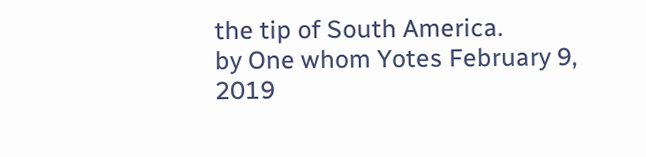the tip of South America.
by One whom Yotes February 9, 2019